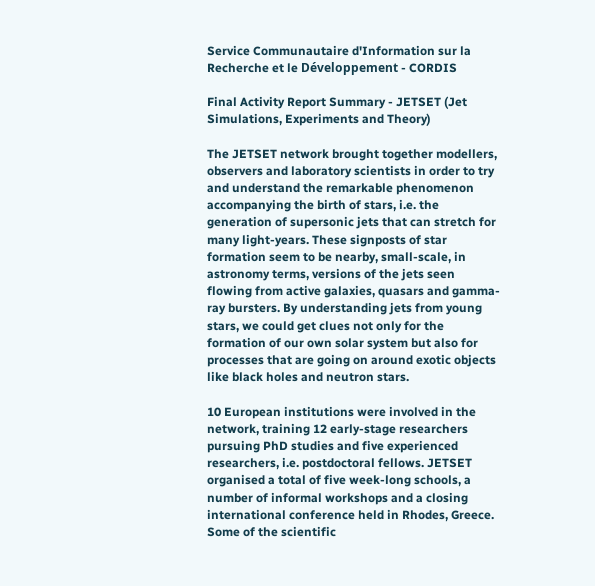Service Communautaire d'Information sur la Recherche et le Développement - CORDIS

Final Activity Report Summary - JETSET (Jet Simulations, Experiments and Theory)

The JETSET network brought together modellers, observers and laboratory scientists in order to try and understand the remarkable phenomenon accompanying the birth of stars, i.e. the generation of supersonic jets that can stretch for many light-years. These signposts of star formation seem to be nearby, small-scale, in astronomy terms, versions of the jets seen flowing from active galaxies, quasars and gamma-ray bursters. By understanding jets from young stars, we could get clues not only for the formation of our own solar system but also for processes that are going on around exotic objects like black holes and neutron stars.

10 European institutions were involved in the network, training 12 early-stage researchers pursuing PhD studies and five experienced researchers, i.e. postdoctoral fellows. JETSET organised a total of five week-long schools, a number of informal workshops and a closing international conference held in Rhodes, Greece. Some of the scientific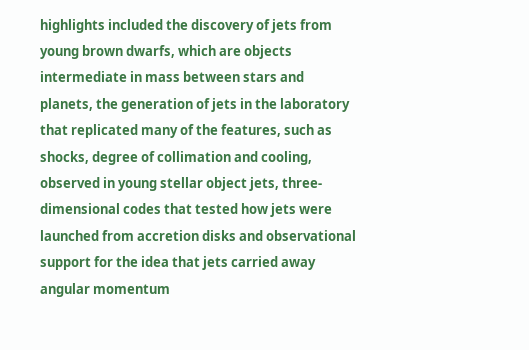highlights included the discovery of jets from young brown dwarfs, which are objects intermediate in mass between stars and planets, the generation of jets in the laboratory that replicated many of the features, such as shocks, degree of collimation and cooling, observed in young stellar object jets, three-dimensional codes that tested how jets were launched from accretion disks and observational support for the idea that jets carried away angular momentum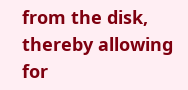from the disk, thereby allowing for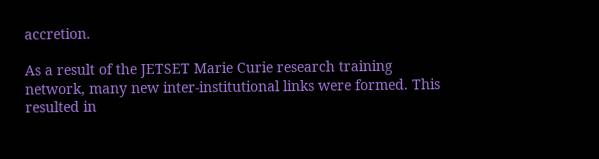accretion.

As a result of the JETSET Marie Curie research training network, many new inter-institutional links were formed. This resulted in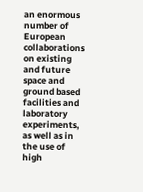an enormous number of European collaborations on existing and future space and ground based facilities and laboratory experiments, as well as in the use of high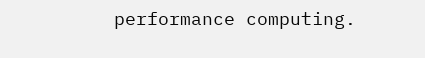performance computing.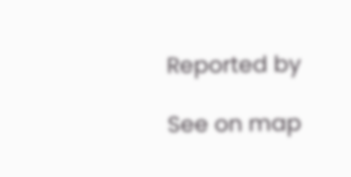Reported by

See on map